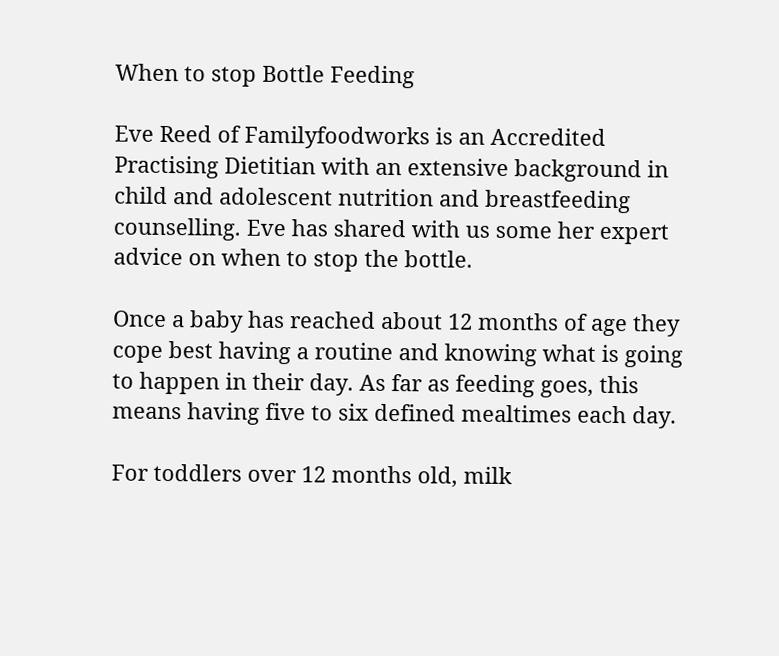When to stop Bottle Feeding

Eve Reed of Familyfoodworks is an Accredited Practising Dietitian with an extensive background in child and adolescent nutrition and breastfeeding counselling. Eve has shared with us some her expert advice on when to stop the bottle.

Once a baby has reached about 12 months of age they cope best having a routine and knowing what is going to happen in their day. As far as feeding goes, this means having five to six defined mealtimes each day.

For toddlers over 12 months old, milk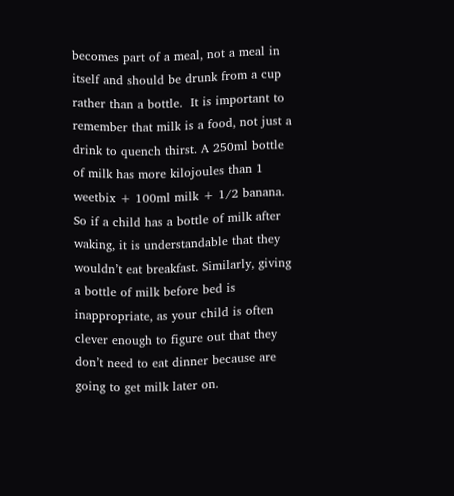becomes part of a meal, not a meal in itself and should be drunk from a cup rather than a bottle.  It is important to remember that milk is a food, not just a drink to quench thirst. A 250ml bottle of milk has more kilojoules than 1 weetbix + 100ml milk + 1/2 banana. So if a child has a bottle of milk after waking, it is understandable that they wouldn’t eat breakfast. Similarly, giving a bottle of milk before bed is inappropriate, as your child is often clever enough to figure out that they don’t need to eat dinner because are going to get milk later on.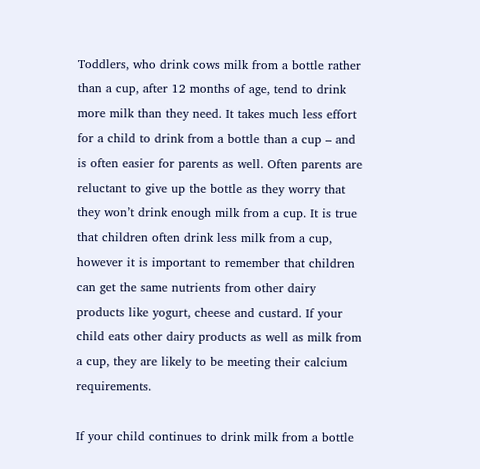Toddlers, who drink cows milk from a bottle rather than a cup, after 12 months of age, tend to drink more milk than they need. It takes much less effort for a child to drink from a bottle than a cup – and is often easier for parents as well. Often parents are reluctant to give up the bottle as they worry that they won’t drink enough milk from a cup. It is true that children often drink less milk from a cup, however it is important to remember that children can get the same nutrients from other dairy products like yogurt, cheese and custard. If your child eats other dairy products as well as milk from a cup, they are likely to be meeting their calcium requirements.

If your child continues to drink milk from a bottle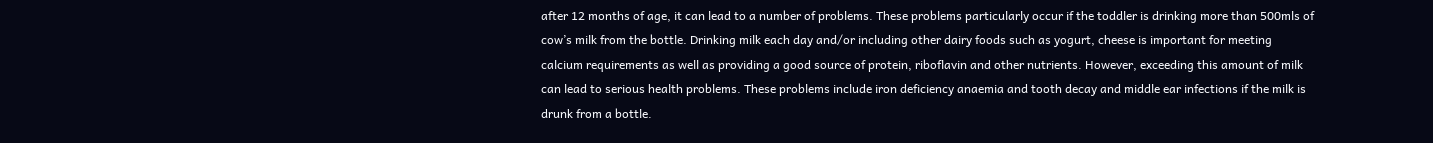after 12 months of age, it can lead to a number of problems. These problems particularly occur if the toddler is drinking more than 500mls of cow’s milk from the bottle. Drinking milk each day and/or including other dairy foods such as yogurt, cheese is important for meeting calcium requirements as well as providing a good source of protein, riboflavin and other nutrients. However, exceeding this amount of milk can lead to serious health problems. These problems include iron deficiency anaemia and tooth decay and middle ear infections if the milk is drunk from a bottle.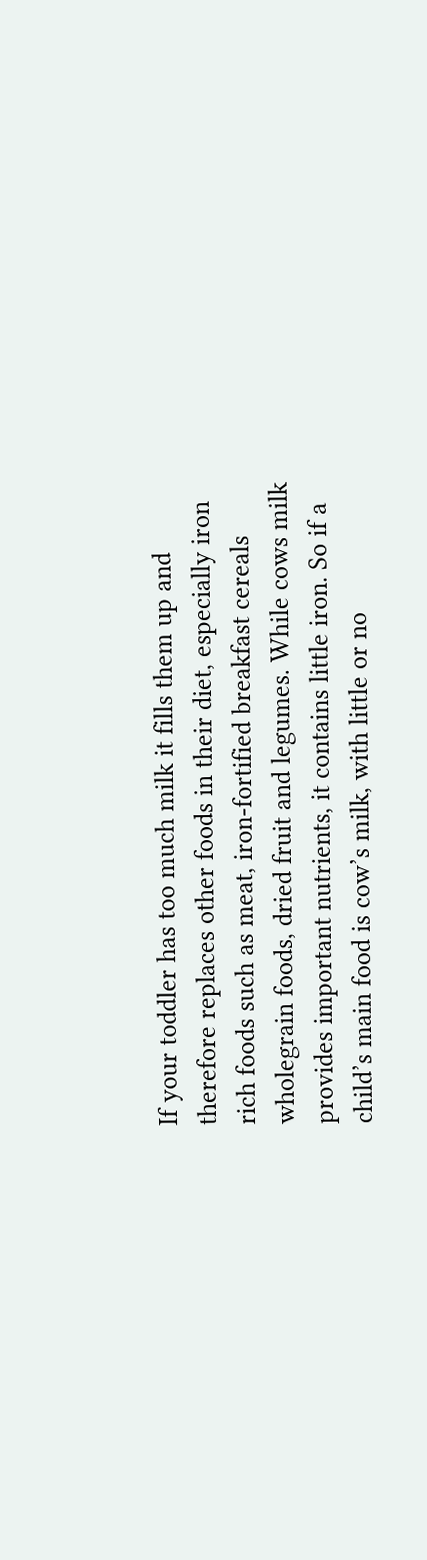If your toddler has too much milk it fills them up and therefore replaces other foods in their diet, especially iron rich foods such as meat, iron-fortified breakfast cereals wholegrain foods, dried fruit and legumes. While cows milk provides important nutrients, it contains little iron. So if a child’s main food is cow’s milk, with little or no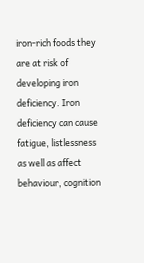iron-rich foods they are at risk of developing iron deficiency. Iron deficiency can cause fatigue, listlessness as well as affect behaviour, cognition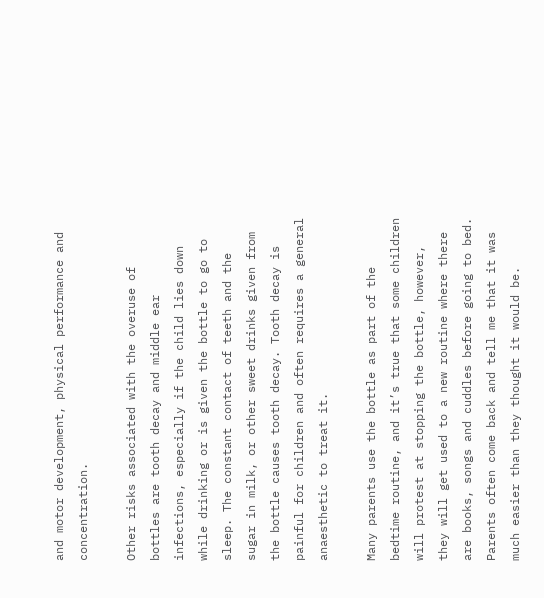and motor development, physical performance and concentration.

Other risks associated with the overuse of bottles are tooth decay and middle ear infections, especially if the child lies down while drinking or is given the bottle to go to sleep. The constant contact of teeth and the sugar in milk, or other sweet drinks given from the bottle causes tooth decay. Tooth decay is painful for children and often requires a general anaesthetic to treat it.

Many parents use the bottle as part of the bedtime routine, and it’s true that some children will protest at stopping the bottle, however, they will get used to a new routine where there are books, songs and cuddles before going to bed. Parents often come back and tell me that it was much easier than they thought it would be.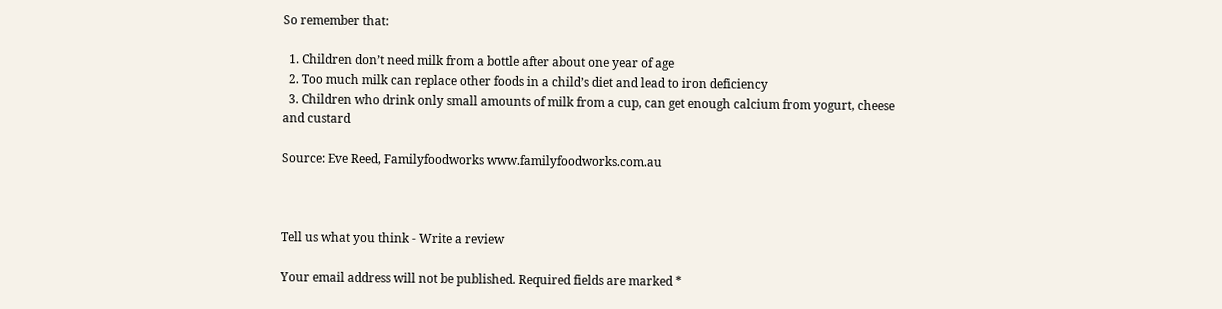So remember that:

  1. Children don’t need milk from a bottle after about one year of age
  2. Too much milk can replace other foods in a child’s diet and lead to iron deficiency
  3. Children who drink only small amounts of milk from a cup, can get enough calcium from yogurt, cheese and custard

Source: Eve Reed, Familyfoodworks www.familyfoodworks.com.au



Tell us what you think - Write a review

Your email address will not be published. Required fields are marked *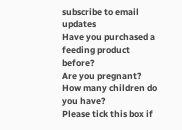subscribe to email updates
Have you purchased a
feeding product before?
Are you pregnant?
How many children do you have?
Please tick this box if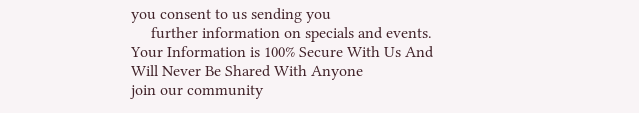you consent to us sending you
     further information on specials and events.
Your Information is 100% Secure With Us And Will Never Be Shared With Anyone
join our community